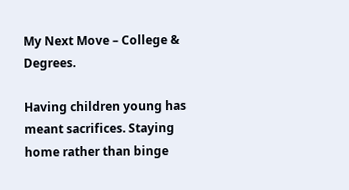My Next Move – College & Degrees.

Having children young has meant sacrifices. Staying home rather than binge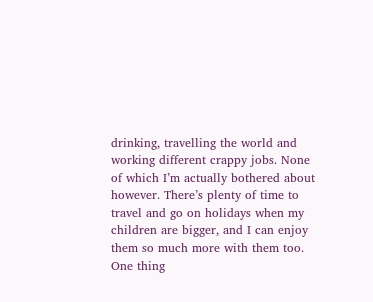drinking, travelling the world and working different crappy jobs. None of which I’m actually bothered about however. There’s plenty of time to travel and go on holidays when my children are bigger, and I can enjoy them so much more with them too. One thing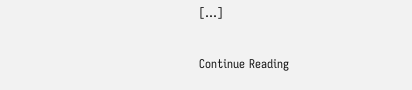[…]

Continue Reading